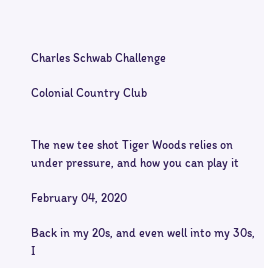Charles Schwab Challenge

Colonial Country Club


The new tee shot Tiger Woods relies on under pressure, and how you can play it

February 04, 2020

Back in my 20s, and even well into my 30s, I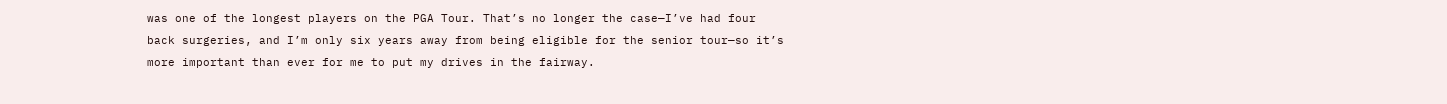was one of the longest players on the PGA Tour. That’s no longer the case—I’ve had four back surgeries, and I’m only six years away from being eligible for the senior tour—so it’s more important than ever for me to put my drives in the fairway.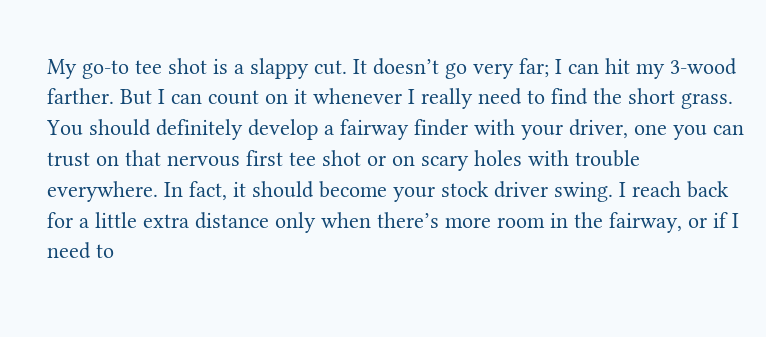My go-to tee shot is a slappy cut. It doesn’t go very far; I can hit my 3-wood farther. But I can count on it whenever I really need to find the short grass. You should definitely develop a fairway finder with your driver, one you can trust on that nervous first tee shot or on scary holes with trouble everywhere. In fact, it should become your stock driver swing. I reach back for a little extra distance only when there’s more room in the fairway, or if I need to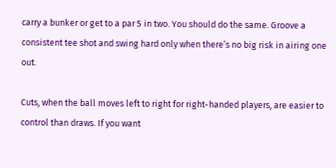carry a bunker or get to a par 5 in two. You should do the same. Groove a consistent tee shot and swing hard only when there’s no big risk in airing one out.

Cuts, when the ball moves left to right for right-handed players, are easier to control than draws. If you want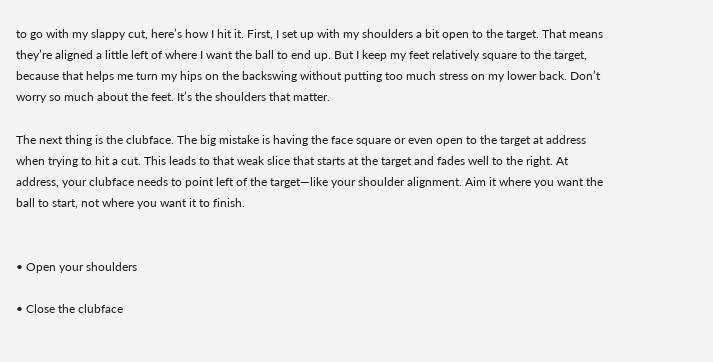to go with my slappy cut, here’s how I hit it. First, I set up with my shoulders a bit open to the target. That means they’re aligned a little left of where I want the ball to end up. But I keep my feet relatively square to the target, because that helps me turn my hips on the backswing without putting too much stress on my lower back. Don’t worry so much about the feet. It’s the shoulders that matter.

The next thing is the clubface. The big mistake is having the face square or even open to the target at address when trying to hit a cut. This leads to that weak slice that starts at the target and fades well to the right. At address, your clubface needs to point left of the target—like your shoulder alignment. Aim it where you want the ball to start, not where you want it to finish.


• Open your shoulders

• Close the clubface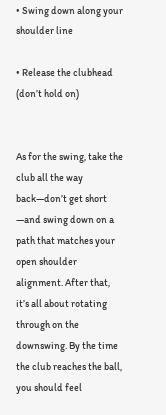• Swing down along your shoulder line

• Release the clubhead (don’t hold on)


As for the swing, take the club all the way back—don’t get short —and swing down on a path that matches your open shoulder alignment. After that, it’s all about rotating through on the downswing. By the time the club reaches the ball, you should feel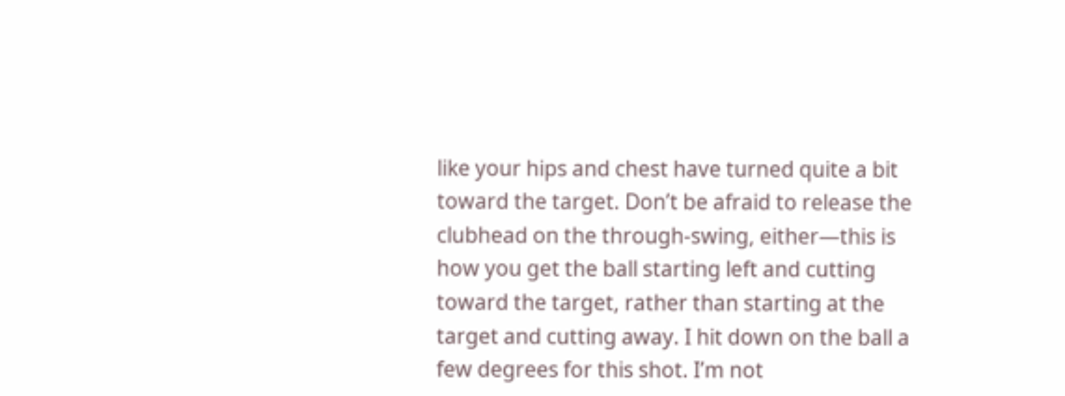like your hips and chest have turned quite a bit toward the target. Don’t be afraid to release the clubhead on the through-swing, either—this is how you get the ball starting left and cutting toward the target, rather than starting at the target and cutting away. I hit down on the ball a few degrees for this shot. I’m not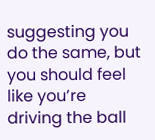suggesting you do the same, but you should feel like you’re driving the ball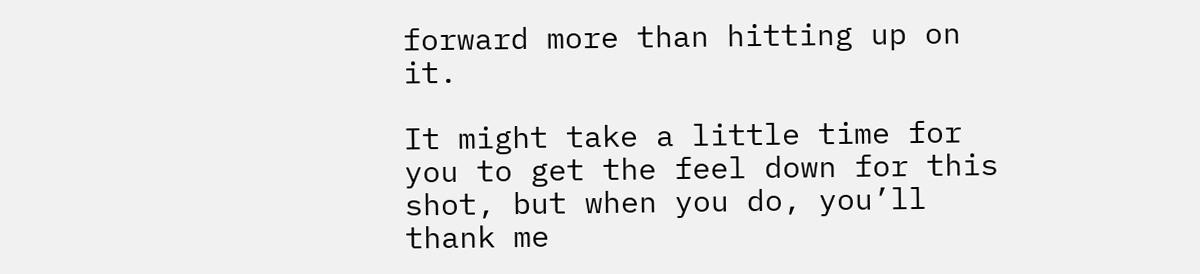forward more than hitting up on it.

It might take a little time for you to get the feel down for this shot, but when you do, you’ll thank me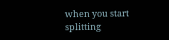when you start splitting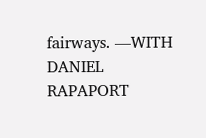fairways. —WITH DANIEL RAPAPORT